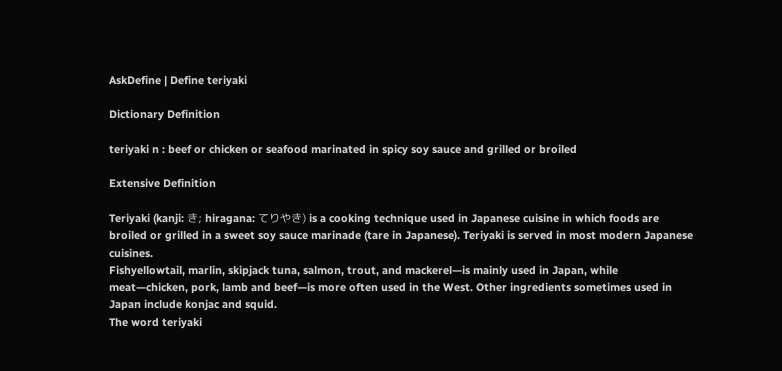AskDefine | Define teriyaki

Dictionary Definition

teriyaki n : beef or chicken or seafood marinated in spicy soy sauce and grilled or broiled

Extensive Definition

Teriyaki (kanji: き; hiragana: てりやき) is a cooking technique used in Japanese cuisine in which foods are broiled or grilled in a sweet soy sauce marinade (tare in Japanese). Teriyaki is served in most modern Japanese cuisines.
Fishyellowtail, marlin, skipjack tuna, salmon, trout, and mackerel—is mainly used in Japan, while meat—chicken, pork, lamb and beef—is more often used in the West. Other ingredients sometimes used in Japan include konjac and squid.
The word teriyaki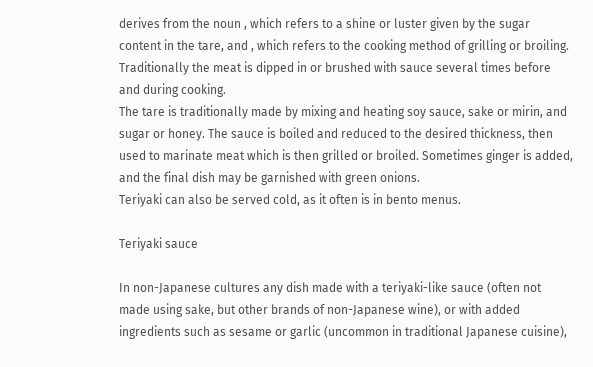derives from the noun , which refers to a shine or luster given by the sugar content in the tare, and , which refers to the cooking method of grilling or broiling. Traditionally the meat is dipped in or brushed with sauce several times before and during cooking.
The tare is traditionally made by mixing and heating soy sauce, sake or mirin, and sugar or honey. The sauce is boiled and reduced to the desired thickness, then used to marinate meat which is then grilled or broiled. Sometimes ginger is added, and the final dish may be garnished with green onions.
Teriyaki can also be served cold, as it often is in bento menus.

Teriyaki sauce

In non-Japanese cultures any dish made with a teriyaki-like sauce (often not made using sake, but other brands of non-Japanese wine), or with added ingredients such as sesame or garlic (uncommon in traditional Japanese cuisine),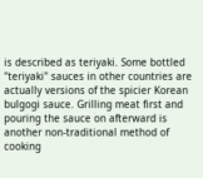is described as teriyaki. Some bottled "teriyaki" sauces in other countries are actually versions of the spicier Korean bulgogi sauce. Grilling meat first and pouring the sauce on afterward is another non-traditional method of cooking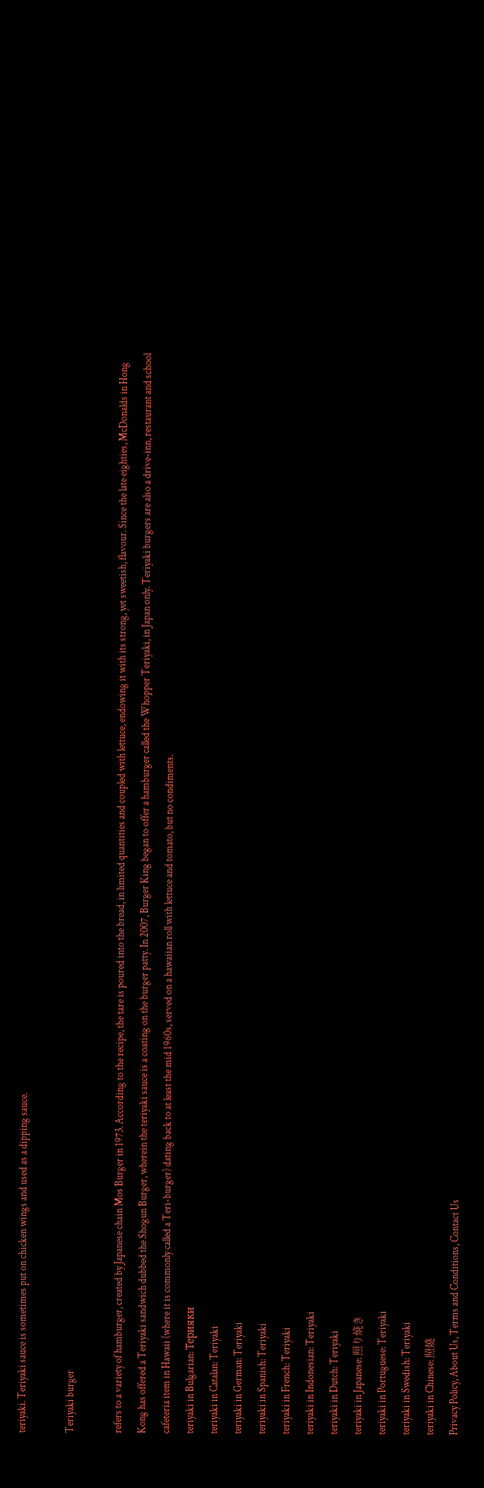teriyaki. Teriyaki sauce is sometimes put on chicken wings and used as a dipping sauce.

Teriyaki burger

refers to a variety of hamburger, created by Japanese chain Mos Burger in 1973. According to the recipe, the tare is poured into the bread, in limited quantities and coupled with lettuce, endowing it with its strong, yet sweetish, flavour. Since the late eighties, McDonalds in Hong Kong has offered a Teriyaki sandwich dubbed the Shogun Burger, wherein the teriyaki sauce is a coating on the burger patty. In 2007, Burger King began to offer a hamburger called the Whopper Teriyaki, in Japan only. Teriyaki burgers are also a drive-inn, restaurant and school cafeteria item in Hawaii (where it is commonly called a Teri-burger) dating back to at least the mid 1960s, served on a hawaiian roll with lettuce and tomato, but no condiments.
teriyaki in Bulgarian: Терияки
teriyaki in Catalan: Teriyaki
teriyaki in German: Teriyaki
teriyaki in Spanish: Teriyaki
teriyaki in French: Teriyaki
teriyaki in Indonesian: Teriyaki
teriyaki in Dutch: Teriyaki
teriyaki in Japanese: 照り焼き
teriyaki in Portuguese: Teriyaki
teriyaki in Swedish: Teriyaki
teriyaki in Chinese: 照燒
Privacy Policy, About Us, Terms and Conditions, Contact Us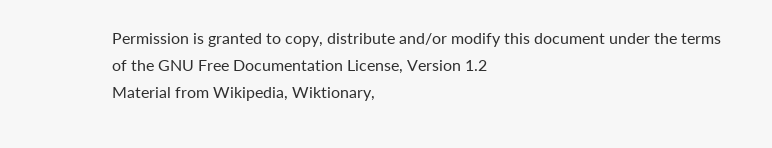Permission is granted to copy, distribute and/or modify this document under the terms of the GNU Free Documentation License, Version 1.2
Material from Wikipedia, Wiktionary,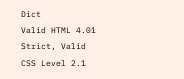Dict
Valid HTML 4.01 Strict, Valid CSS Level 2.1